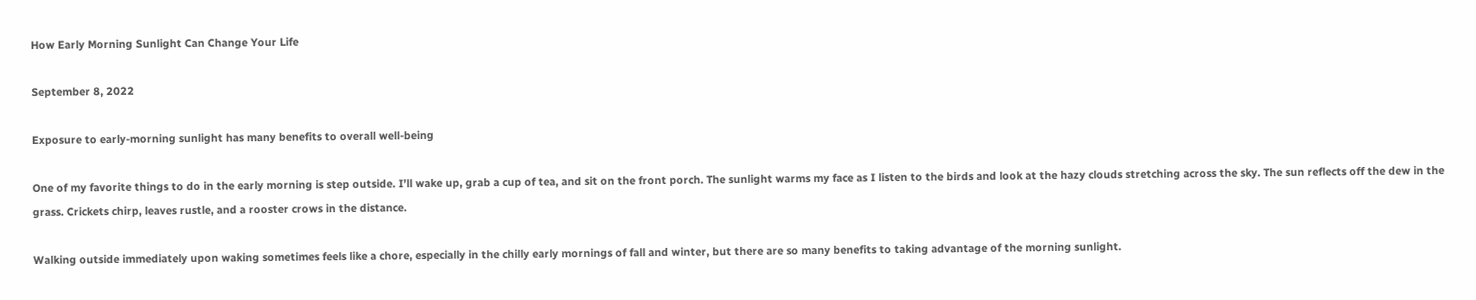How Early Morning Sunlight Can Change Your Life

September 8, 2022

Exposure to early-morning sunlight has many benefits to overall well-being

One of my favorite things to do in the early morning is step outside. I’ll wake up, grab a cup of tea, and sit on the front porch. The sunlight warms my face as I listen to the birds and look at the hazy clouds stretching across the sky. The sun reflects off the dew in the grass. Crickets chirp, leaves rustle, and a rooster crows in the distance.

Walking outside immediately upon waking sometimes feels like a chore, especially in the chilly early mornings of fall and winter, but there are so many benefits to taking advantage of the morning sunlight.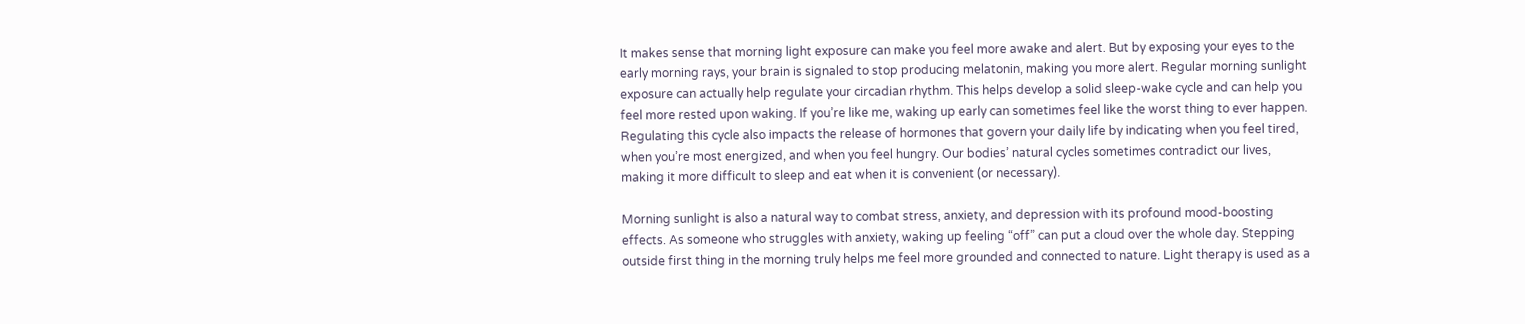It makes sense that morning light exposure can make you feel more awake and alert. But by exposing your eyes to the early morning rays, your brain is signaled to stop producing melatonin, making you more alert. Regular morning sunlight exposure can actually help regulate your circadian rhythm. This helps develop a solid sleep-wake cycle and can help you feel more rested upon waking. If you’re like me, waking up early can sometimes feel like the worst thing to ever happen. Regulating this cycle also impacts the release of hormones that govern your daily life by indicating when you feel tired, when you’re most energized, and when you feel hungry. Our bodies’ natural cycles sometimes contradict our lives, making it more difficult to sleep and eat when it is convenient (or necessary).

Morning sunlight is also a natural way to combat stress, anxiety, and depression with its profound mood-boosting effects. As someone who struggles with anxiety, waking up feeling “off” can put a cloud over the whole day. Stepping outside first thing in the morning truly helps me feel more grounded and connected to nature. Light therapy is used as a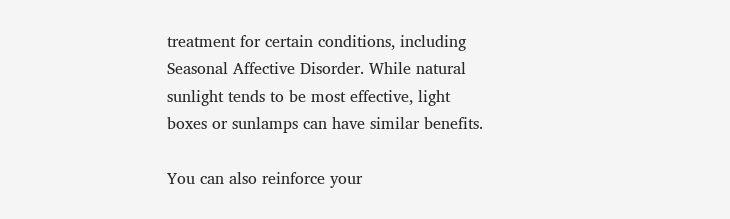treatment for certain conditions, including Seasonal Affective Disorder. While natural sunlight tends to be most effective, light boxes or sunlamps can have similar benefits.

You can also reinforce your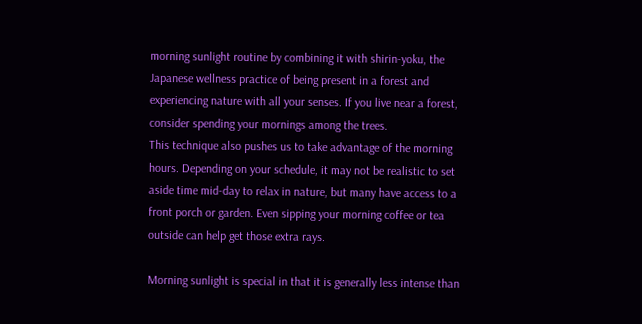morning sunlight routine by combining it with shirin-yoku, the Japanese wellness practice of being present in a forest and experiencing nature with all your senses. If you live near a forest, consider spending your mornings among the trees.
This technique also pushes us to take advantage of the morning hours. Depending on your schedule, it may not be realistic to set aside time mid-day to relax in nature, but many have access to a front porch or garden. Even sipping your morning coffee or tea outside can help get those extra rays.

Morning sunlight is special in that it is generally less intense than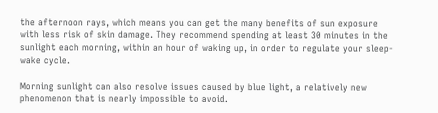the afternoon rays, which means you can get the many benefits of sun exposure with less risk of skin damage. They recommend spending at least 30 minutes in the sunlight each morning, within an hour of waking up, in order to regulate your sleep-wake cycle.

Morning sunlight can also resolve issues caused by blue light, a relatively new phenomenon that is nearly impossible to avoid.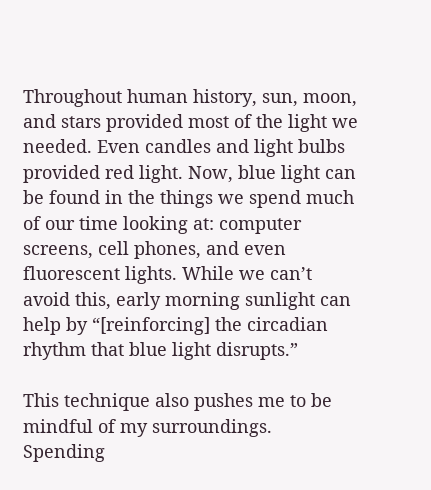Throughout human history, sun, moon, and stars provided most of the light we needed. Even candles and light bulbs provided red light. Now, blue light can be found in the things we spend much of our time looking at: computer screens, cell phones, and even fluorescent lights. While we can’t avoid this, early morning sunlight can help by “[reinforcing] the circadian rhythm that blue light disrupts.”

This technique also pushes me to be mindful of my surroundings. Spending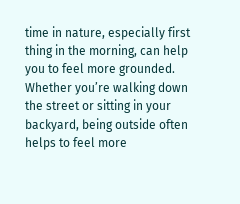time in nature, especially first thing in the morning, can help you to feel more grounded. Whether you’re walking down the street or sitting in your backyard, being outside often helps to feel more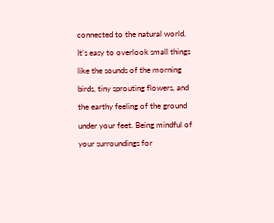connected to the natural world. It’s easy to overlook small things like the sounds of the morning birds, tiny sprouting flowers, and the earthy feeling of the ground under your feet. Being mindful of your surroundings for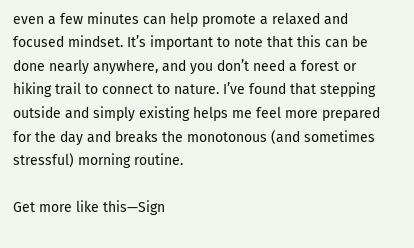even a few minutes can help promote a relaxed and focused mindset. It’s important to note that this can be done nearly anywhere, and you don’t need a forest or hiking trail to connect to nature. I’ve found that stepping outside and simply existing helps me feel more prepared for the day and breaks the monotonous (and sometimes stressful) morning routine.

Get more like this—Sign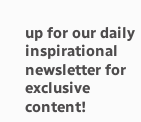up for our daily inspirational newsletter for exclusive content!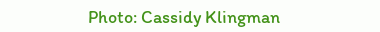Photo: Cassidy Klingman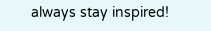always stay inspired!